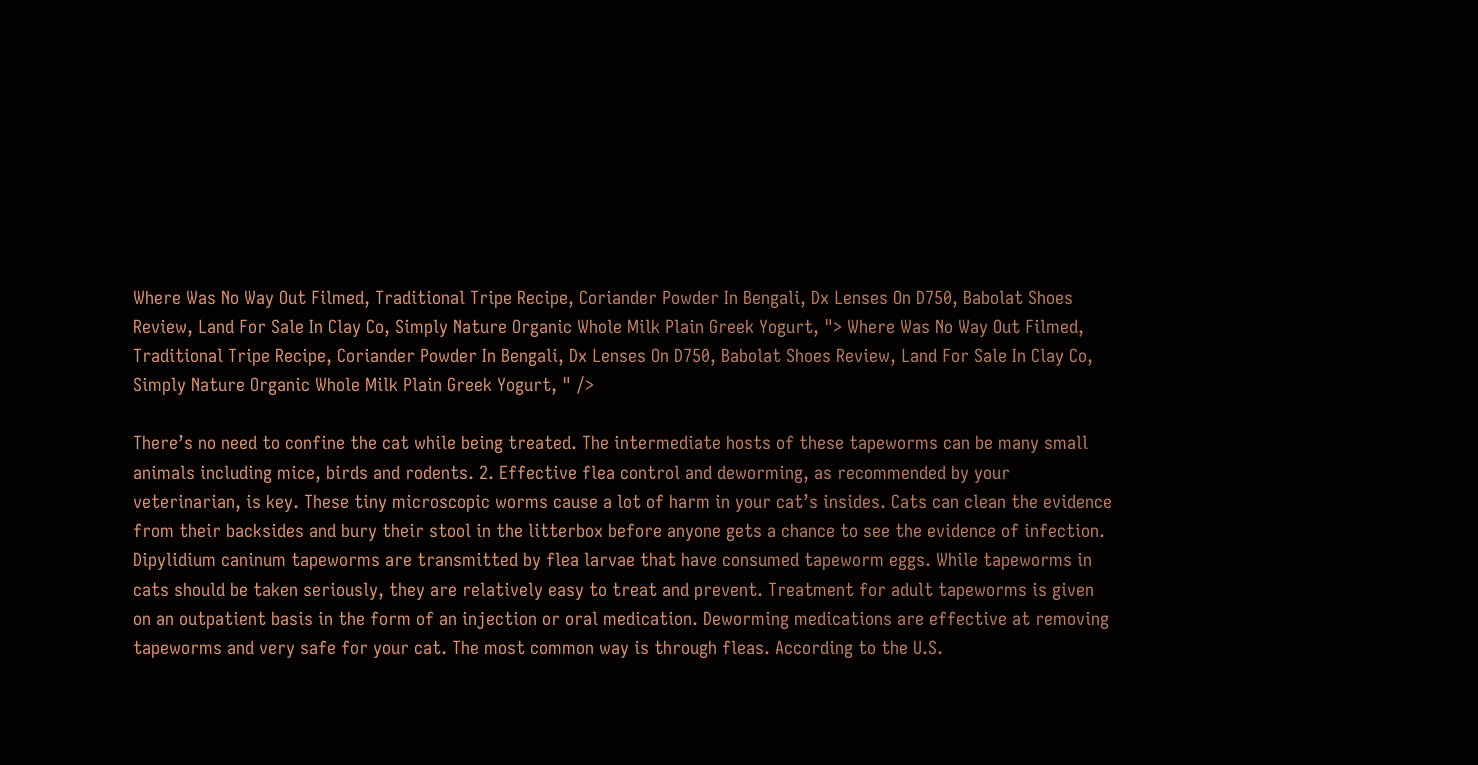Where Was No Way Out Filmed, Traditional Tripe Recipe, Coriander Powder In Bengali, Dx Lenses On D750, Babolat Shoes Review, Land For Sale In Clay Co, Simply Nature Organic Whole Milk Plain Greek Yogurt, "> Where Was No Way Out Filmed, Traditional Tripe Recipe, Coriander Powder In Bengali, Dx Lenses On D750, Babolat Shoes Review, Land For Sale In Clay Co, Simply Nature Organic Whole Milk Plain Greek Yogurt, " />

There’s no need to confine the cat while being treated. The intermediate hosts of these tapeworms can be many small animals including mice, birds and rodents. 2. Effective flea control and deworming, as recommended by your veterinarian, is key. These tiny microscopic worms cause a lot of harm in your cat’s insides. Cats can clean the evidence from their backsides and bury their stool in the litterbox before anyone gets a chance to see the evidence of infection. Dipylidium caninum tapeworms are transmitted by flea larvae that have consumed tapeworm eggs. While tapeworms in cats should be taken seriously, they are relatively easy to treat and prevent. Treatment for adult tapeworms is given on an outpatient basis in the form of an injection or oral medication. Deworming medications are effective at removing tapeworms and very safe for your cat. The most common way is through fleas. According to the U.S.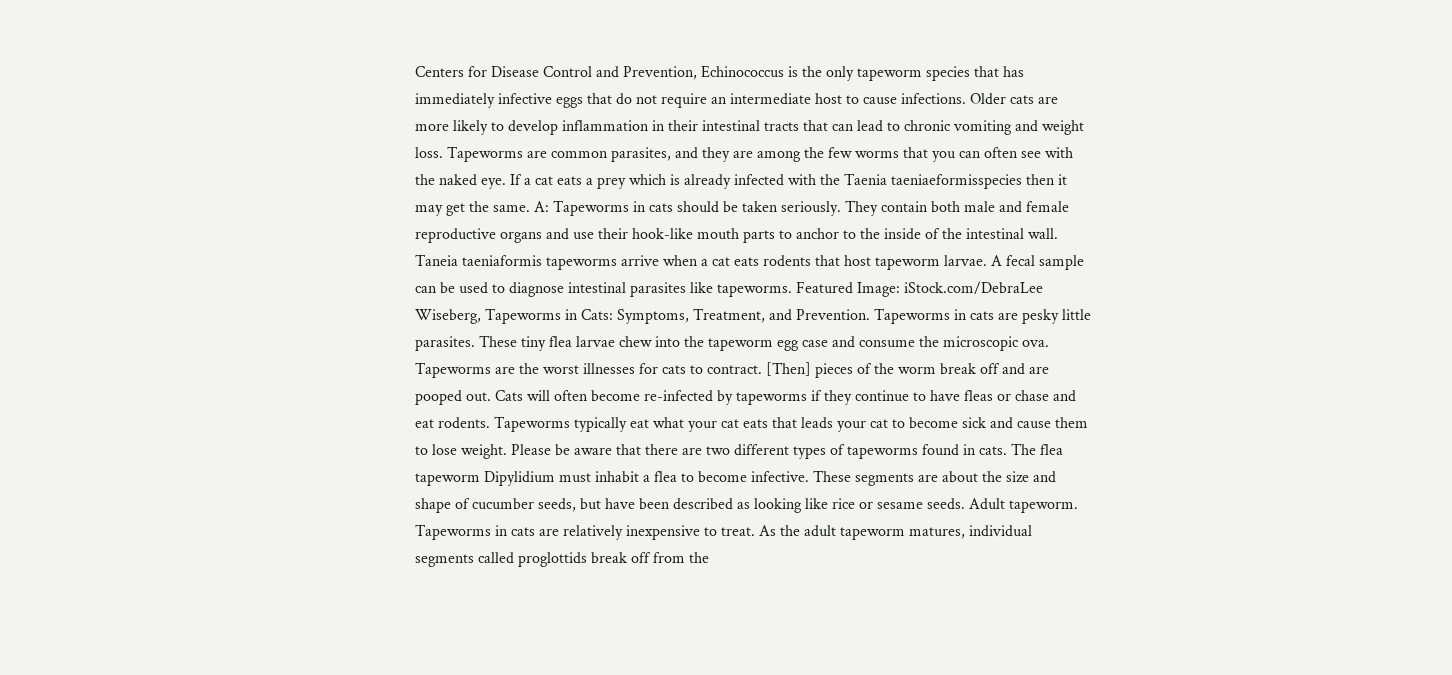Centers for Disease Control and Prevention, Echinococcus is the only tapeworm species that has immediately infective eggs that do not require an intermediate host to cause infections. Older cats are more likely to develop inflammation in their intestinal tracts that can lead to chronic vomiting and weight loss. Tapeworms are common parasites, and they are among the few worms that you can often see with the naked eye. If a cat eats a prey which is already infected with the Taenia taeniaeformisspecies then it may get the same. A: Tapeworms in cats should be taken seriously. They contain both male and female reproductive organs and use their hook-like mouth parts to anchor to the inside of the intestinal wall. Taneia taeniaformis tapeworms arrive when a cat eats rodents that host tapeworm larvae. A fecal sample can be used to diagnose intestinal parasites like tapeworms. Featured Image: iStock.com/DebraLee Wiseberg, Tapeworms in Cats: Symptoms, Treatment, and Prevention. Tapeworms in cats are pesky little parasites. These tiny flea larvae chew into the tapeworm egg case and consume the microscopic ova. Tapeworms are the worst illnesses for cats to contract. [Then] pieces of the worm break off and are pooped out. Cats will often become re-infected by tapeworms if they continue to have fleas or chase and eat rodents. Tapeworms typically eat what your cat eats that leads your cat to become sick and cause them to lose weight. Please be aware that there are two different types of tapeworms found in cats. The flea tapeworm Dipylidium must inhabit a flea to become infective. These segments are about the size and shape of cucumber seeds, but have been described as looking like rice or sesame seeds. Adult tapeworm. Tapeworms in cats are relatively inexpensive to treat. As the adult tapeworm matures, individual segments called proglottids break off from the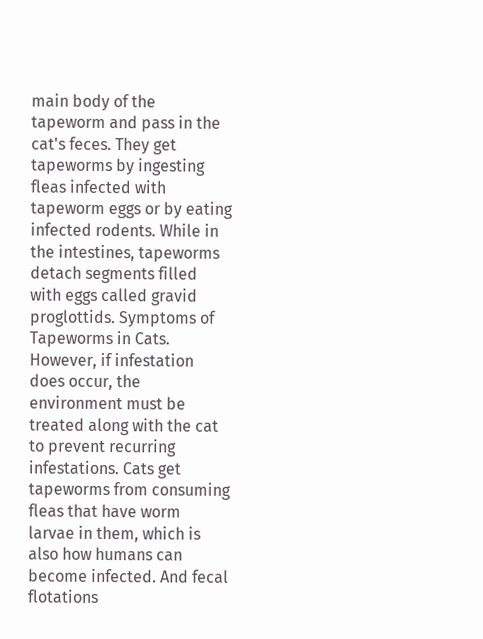main body of the tapeworm and pass in the cat's feces. They get tapeworms by ingesting fleas infected with tapeworm eggs or by eating infected rodents. While in the intestines, tapeworms detach segments filled with eggs called gravid proglottids. Symptoms of Tapeworms in Cats. However, if infestation does occur, the environment must be treated along with the cat to prevent recurring infestations. Cats get tapeworms from consuming fleas that have worm larvae in them, which is also how humans can become infected. And fecal flotations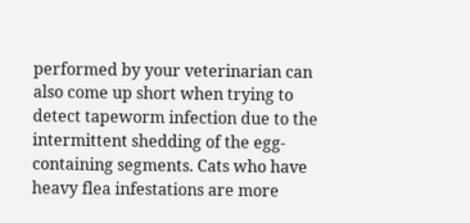performed by your veterinarian can also come up short when trying to detect tapeworm infection due to the intermittent shedding of the egg-containing segments. Cats who have heavy flea infestations are more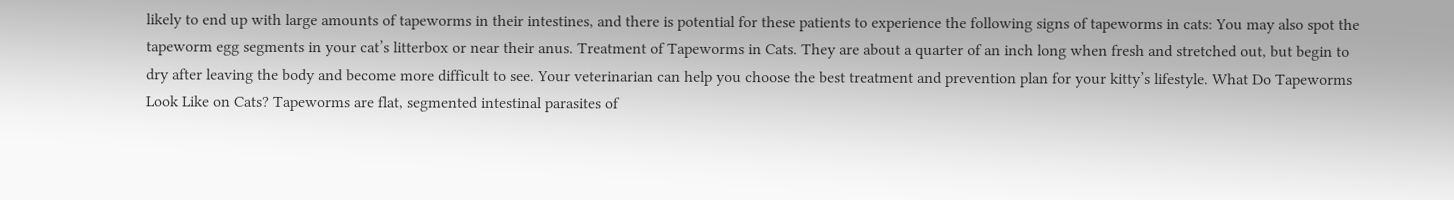likely to end up with large amounts of tapeworms in their intestines, and there is potential for these patients to experience the following signs of tapeworms in cats: You may also spot the tapeworm egg segments in your cat’s litterbox or near their anus. Treatment of Tapeworms in Cats. They are about a quarter of an inch long when fresh and stretched out, but begin to dry after leaving the body and become more difficult to see. Your veterinarian can help you choose the best treatment and prevention plan for your kitty’s lifestyle. What Do Tapeworms Look Like on Cats? Tapeworms are flat, segmented intestinal parasites of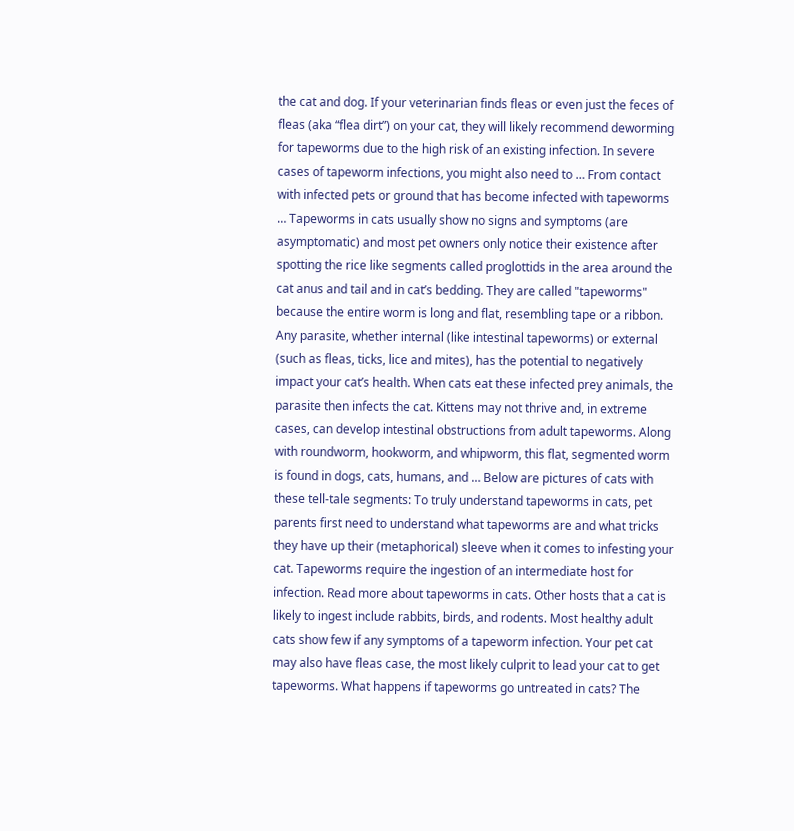the cat and dog. If your veterinarian finds fleas or even just the feces of fleas (aka “flea dirt”) on your cat, they will likely recommend deworming for tapeworms due to the high risk of an existing infection. In severe cases of tapeworm infections, you might also need to … From contact with infected pets or ground that has become infected with tapeworms … Tapeworms in cats usually show no signs and symptoms (are asymptomatic) and most pet owners only notice their existence after spotting the rice like segments called proglottids in the area around the cat anus and tail and in cat’s bedding. They are called "tapeworms" because the entire worm is long and flat, resembling tape or a ribbon. Any parasite, whether internal (like intestinal tapeworms) or external (such as fleas, ticks, lice and mites), has the potential to negatively impact your cat’s health. When cats eat these infected prey animals, the parasite then infects the cat. Kittens may not thrive and, in extreme cases, can develop intestinal obstructions from adult tapeworms. Along with roundworm, hookworm, and whipworm, this flat, segmented worm is found in dogs, cats, humans, and … Below are pictures of cats with these tell‑tale segments: To truly understand tapeworms in cats, pet parents first need to understand what tapeworms are and what tricks they have up their (metaphorical) sleeve when it comes to infesting your cat. Tapeworms require the ingestion of an intermediate host for infection. Read more about tapeworms in cats. Other hosts that a cat is likely to ingest include rabbits, birds, and rodents. Most healthy adult cats show few if any symptoms of a tapeworm infection. Your pet cat may also have fleas case, the most likely culprit to lead your cat to get tapeworms. What happens if tapeworms go untreated in cats? The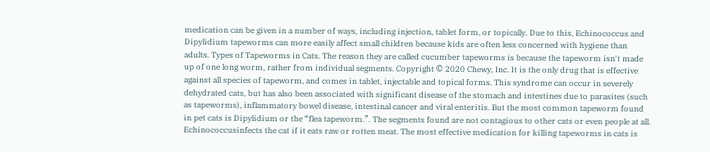medication can be given in a number of ways, including injection, tablet form, or topically. Due to this, Echinococcus and Dipylidium tapeworms can more easily affect small children because kids are often less concerned with hygiene than adults. Types of Tapeworms in Cats. The reason they are called cucumber tapeworms is because the tapeworm isn't made up of one long worm, rather from individual segments. Copyright © 2020 Chewy, Inc. It is the only drug that is effective against all species of tapeworm, and comes in tablet, injectable and topical forms. This syndrome can occur in severely dehydrated cats, but has also been associated with significant disease of the stomach and intestines due to parasites (such as tapeworms), inflammatory bowel disease, intestinal cancer and viral enteritis. But the most common tapeworm found in pet cats is Dipylidium or the “flea tapeworm.”. The segments found are not contagious to other cats or even people at all. Echinococcusinfects the cat if it eats raw or rotten meat. The most effective medication for killing tapeworms in cats is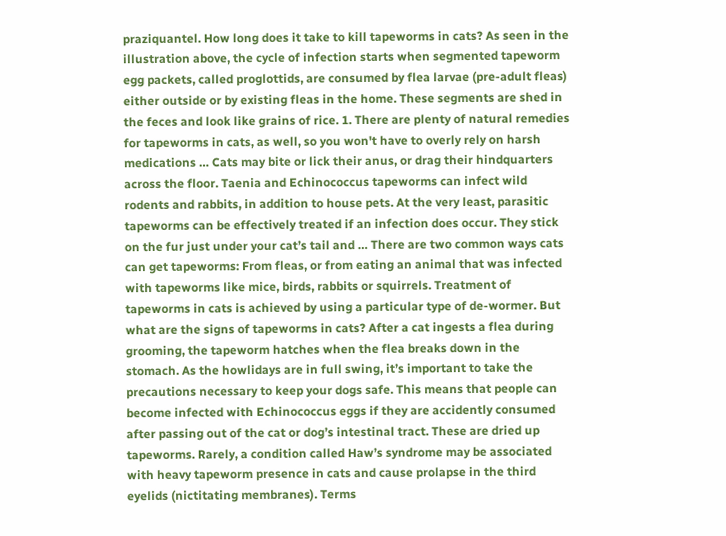praziquantel. How long does it take to kill tapeworms in cats? As seen in the illustration above, the cycle of infection starts when segmented tapeworm egg packets, called proglottids, are consumed by flea larvae (pre-adult fleas) either outside or by existing fleas in the home. These segments are shed in the feces and look like grains of rice. 1. There are plenty of natural remedies for tapeworms in cats, as well, so you won't have to overly rely on harsh medications … Cats may bite or lick their anus, or drag their hindquarters across the floor. Taenia and Echinococcus tapeworms can infect wild rodents and rabbits, in addition to house pets. At the very least, parasitic tapeworms can be effectively treated if an infection does occur. They stick on the fur just under your cat’s tail and … There are two common ways cats can get tapeworms: From fleas, or from eating an animal that was infected with tapeworms like mice, birds, rabbits or squirrels. Treatment of tapeworms in cats is achieved by using a particular type of de-wormer. But what are the signs of tapeworms in cats? After a cat ingests a flea during grooming, the tapeworm hatches when the flea breaks down in the stomach. As the howlidays are in full swing, it’s important to take the precautions necessary to keep your dogs safe. This means that people can become infected with Echinococcus eggs if they are accidently consumed after passing out of the cat or dog’s intestinal tract. These are dried up tapeworms. Rarely, a condition called Haw’s syndrome may be associated with heavy tapeworm presence in cats and cause prolapse in the third eyelids (nictitating membranes). Terms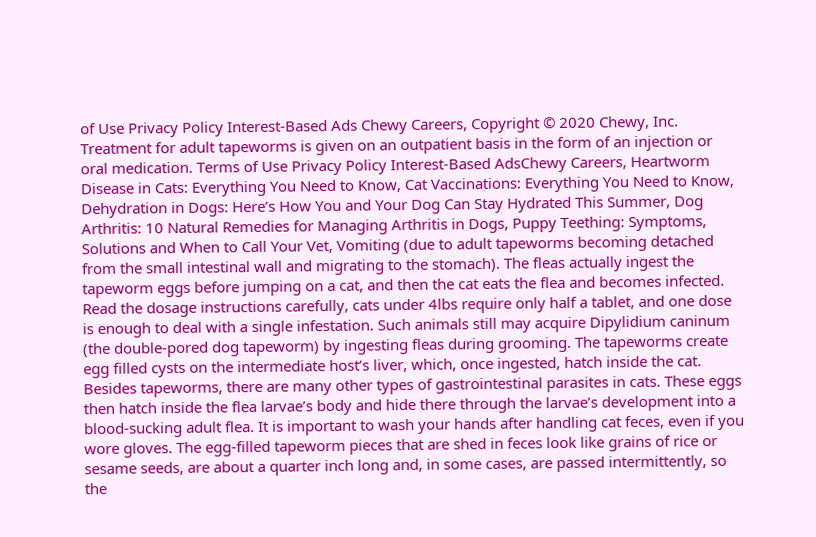of Use Privacy Policy Interest-Based Ads Chewy Careers, Copyright © 2020 Chewy, Inc. Treatment for adult tapeworms is given on an outpatient basis in the form of an injection or oral medication. Terms of Use Privacy Policy Interest-Based AdsChewy Careers, Heartworm Disease in Cats: Everything You Need to Know, Cat Vaccinations: Everything You Need to Know, Dehydration in Dogs: Here’s How You and Your Dog Can Stay Hydrated This Summer, Dog Arthritis: 10 Natural Remedies for Managing Arthritis in Dogs, Puppy Teething: Symptoms, Solutions and When to Call Your Vet, Vomiting (due to adult tapeworms becoming detached from the small intestinal wall and migrating to the stomach). The fleas actually ingest the tapeworm eggs before jumping on a cat, and then the cat eats the flea and becomes infected. Read the dosage instructions carefully, cats under 4lbs require only half a tablet, and one dose is enough to deal with a single infestation. Such animals still may acquire Dipylidium caninum (the double-pored dog tapeworm) by ingesting fleas during grooming. The tapeworms create egg filled cysts on the intermediate host’s liver, which, once ingested, hatch inside the cat. Besides tapeworms, there are many other types of gastrointestinal parasites in cats. These eggs then hatch inside the flea larvae’s body and hide there through the larvae’s development into a blood-sucking adult flea. It is important to wash your hands after handling cat feces, even if you wore gloves. The egg-filled tapeworm pieces that are shed in feces look like grains of rice or sesame seeds, are about a quarter inch long and, in some cases, are passed intermittently, so the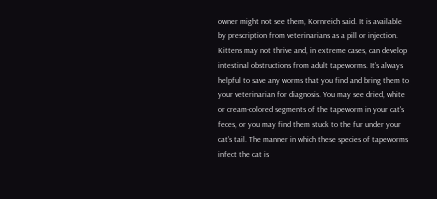owner might not see them, Kornreich said. It is available by prescription from veterinarians as a pill or injection. Kittens may not thrive and, in extreme cases, can develop intestinal obstructions from adult tapeworms. It’s always helpful to save any worms that you find and bring them to your veterinarian for diagnosis. You may see dried, white or cream-colored segments of the tapeworm in your cat's feces, or you may find them stuck to the fur under your cat’s tail. The manner in which these species of tapeworms infect the cat is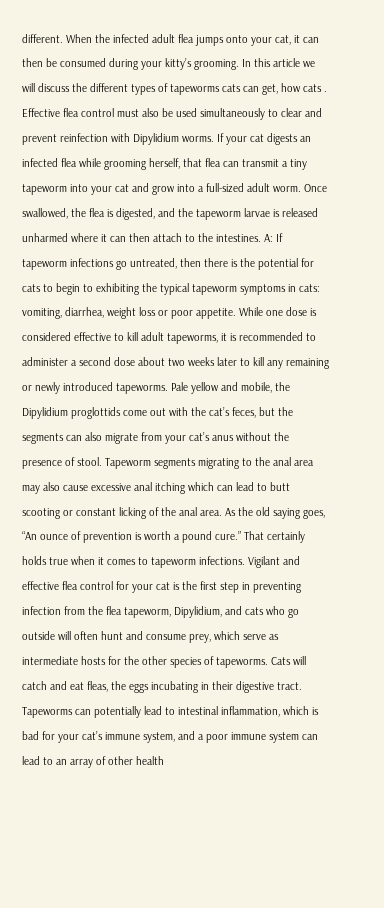different. When the infected adult flea jumps onto your cat, it can then be consumed during your kitty’s grooming. In this article we will discuss the different types of tapeworms cats can get, how cats . Effective flea control must also be used simultaneously to clear and prevent reinfection with Dipylidium worms. If your cat digests an infected flea while grooming herself, that flea can transmit a tiny tapeworm into your cat and grow into a full-sized adult worm. Once swallowed, the flea is digested, and the tapeworm larvae is released unharmed where it can then attach to the intestines. A: If tapeworm infections go untreated, then there is the potential for cats to begin to exhibiting the typical tapeworm symptoms in cats: vomiting, diarrhea, weight loss or poor appetite. While one dose is considered effective to kill adult tapeworms, it is recommended to administer a second dose about two weeks later to kill any remaining or newly introduced tapeworms. Pale yellow and mobile, the Dipylidium proglottids come out with the cat’s feces, but the segments can also migrate from your cat’s anus without the presence of stool. Tapeworm segments migrating to the anal area may also cause excessive anal itching which can lead to butt scooting or constant licking of the anal area. As the old saying goes, “An ounce of prevention is worth a pound cure.” That certainly holds true when it comes to tapeworm infections. Vigilant and effective flea control for your cat is the first step in preventing infection from the flea tapeworm, Dipylidium, and cats who go outside will often hunt and consume prey, which serve as intermediate hosts for the other species of tapeworms. Cats will catch and eat fleas, the eggs incubating in their digestive tract. Tapeworms can potentially lead to intestinal inflammation, which is bad for your cat’s immune system, and a poor immune system can lead to an array of other health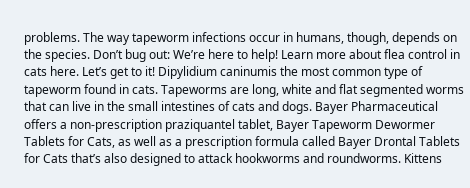problems. The way tapeworm infections occur in humans, though, depends on the species. Don’t bug out: We’re here to help! Learn more about flea control in cats here. Let’s get to it! Dipylidium caninumis the most common type of tapeworm found in cats. Tapeworms are long, white and flat segmented worms that can live in the small intestines of cats and dogs. Bayer Pharmaceutical offers a non-prescription praziquantel tablet, Bayer Tapeworm Dewormer Tablets for Cats, as well as a prescription formula called Bayer Drontal Tablets for Cats that’s also designed to attack hookworms and roundworms. Kittens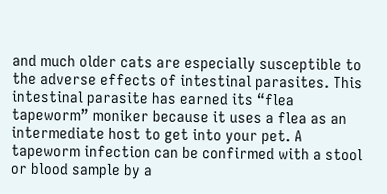and much older cats are especially susceptible to the adverse effects of intestinal parasites. This intestinal parasite has earned its “flea tapeworm” moniker because it uses a flea as an intermediate host to get into your pet. A tapeworm infection can be confirmed with a stool or blood sample by a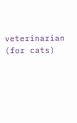veterinarian (for cats)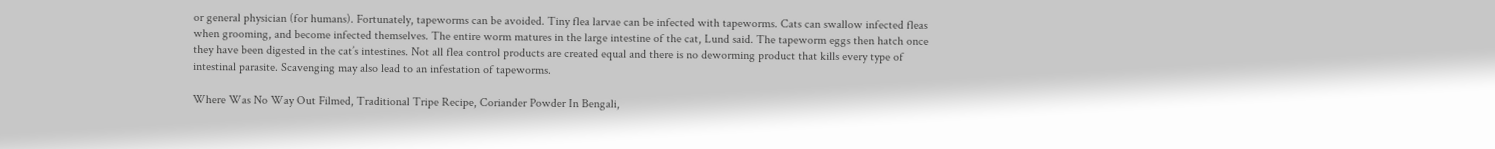or general physician (for humans). Fortunately, tapeworms can be avoided. Tiny flea larvae can be infected with tapeworms. Cats can swallow infected fleas when grooming, and become infected themselves. The entire worm matures in the large intestine of the cat, Lund said. The tapeworm eggs then hatch once they have been digested in the cat’s intestines. Not all flea control products are created equal and there is no deworming product that kills every type of intestinal parasite. Scavenging may also lead to an infestation of tapeworms.

Where Was No Way Out Filmed, Traditional Tripe Recipe, Coriander Powder In Bengali,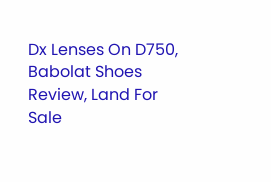Dx Lenses On D750, Babolat Shoes Review, Land For Sale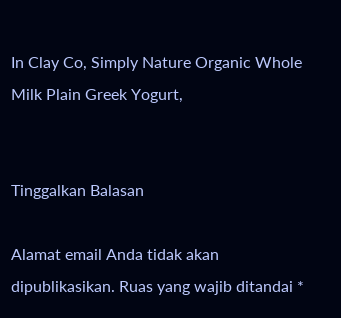In Clay Co, Simply Nature Organic Whole Milk Plain Greek Yogurt,


Tinggalkan Balasan

Alamat email Anda tidak akan dipublikasikan. Ruas yang wajib ditandai *